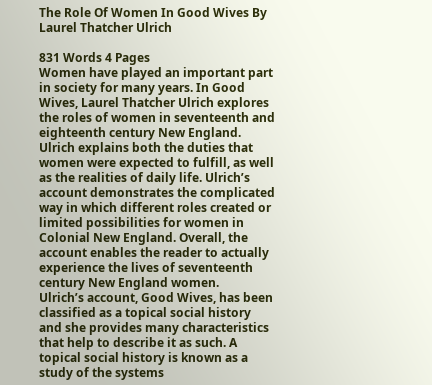The Role Of Women In Good Wives By Laurel Thatcher Ulrich

831 Words 4 Pages
Women have played an important part in society for many years. In Good Wives, Laurel Thatcher Ulrich explores the roles of women in seventeenth and eighteenth century New England. Ulrich explains both the duties that women were expected to fulfill, as well as the realities of daily life. Ulrich’s account demonstrates the complicated way in which different roles created or limited possibilities for women in Colonial New England. Overall, the account enables the reader to actually experience the lives of seventeenth century New England women.
Ulrich’s account, Good Wives, has been classified as a topical social history and she provides many characteristics that help to describe it as such. A topical social history is known as a study of the systems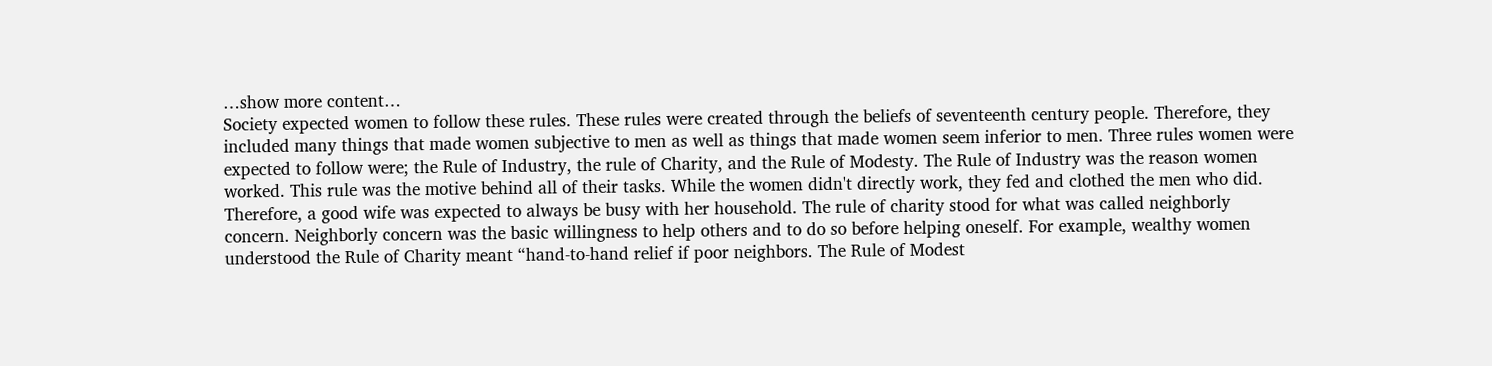…show more content…
Society expected women to follow these rules. These rules were created through the beliefs of seventeenth century people. Therefore, they included many things that made women subjective to men as well as things that made women seem inferior to men. Three rules women were expected to follow were; the Rule of Industry, the rule of Charity, and the Rule of Modesty. The Rule of Industry was the reason women worked. This rule was the motive behind all of their tasks. While the women didn't directly work, they fed and clothed the men who did. Therefore, a good wife was expected to always be busy with her household. The rule of charity stood for what was called neighborly concern. Neighborly concern was the basic willingness to help others and to do so before helping oneself. For example, wealthy women understood the Rule of Charity meant “hand-to-hand relief if poor neighbors. The Rule of Modest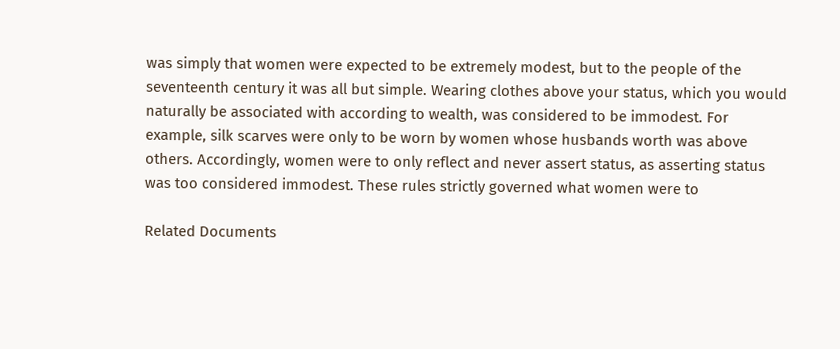was simply that women were expected to be extremely modest, but to the people of the seventeenth century it was all but simple. Wearing clothes above your status, which you would naturally be associated with according to wealth, was considered to be immodest. For example, silk scarves were only to be worn by women whose husbands worth was above others. Accordingly, women were to only reflect and never assert status, as asserting status was too considered immodest. These rules strictly governed what women were to

Related Documents